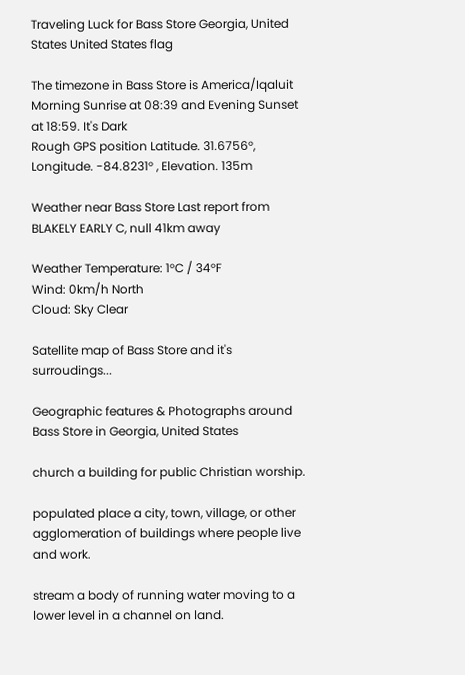Traveling Luck for Bass Store Georgia, United States United States flag

The timezone in Bass Store is America/Iqaluit
Morning Sunrise at 08:39 and Evening Sunset at 18:59. It's Dark
Rough GPS position Latitude. 31.6756°, Longitude. -84.8231° , Elevation. 135m

Weather near Bass Store Last report from BLAKELY EARLY C, null 41km away

Weather Temperature: 1°C / 34°F
Wind: 0km/h North
Cloud: Sky Clear

Satellite map of Bass Store and it's surroudings...

Geographic features & Photographs around Bass Store in Georgia, United States

church a building for public Christian worship.

populated place a city, town, village, or other agglomeration of buildings where people live and work.

stream a body of running water moving to a lower level in a channel on land.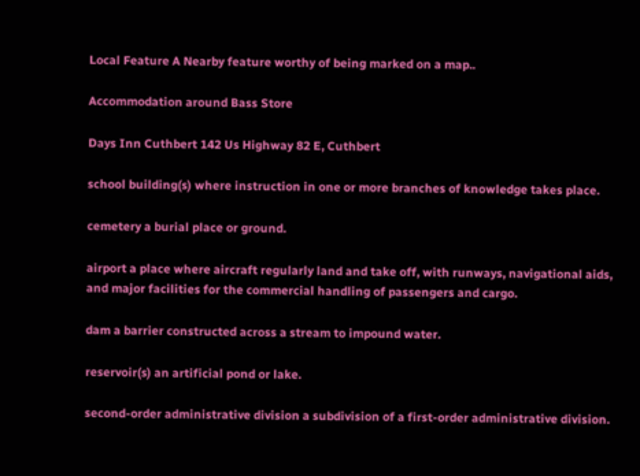Local Feature A Nearby feature worthy of being marked on a map..

Accommodation around Bass Store

Days Inn Cuthbert 142 Us Highway 82 E, Cuthbert

school building(s) where instruction in one or more branches of knowledge takes place.

cemetery a burial place or ground.

airport a place where aircraft regularly land and take off, with runways, navigational aids, and major facilities for the commercial handling of passengers and cargo.

dam a barrier constructed across a stream to impound water.

reservoir(s) an artificial pond or lake.

second-order administrative division a subdivision of a first-order administrative division.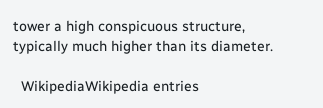tower a high conspicuous structure, typically much higher than its diameter.

  WikipediaWikipedia entries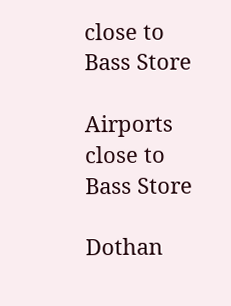close to Bass Store

Airports close to Bass Store

Dothan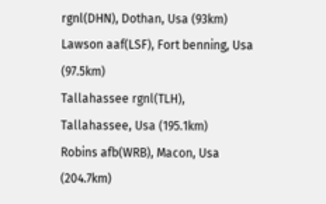rgnl(DHN), Dothan, Usa (93km)
Lawson aaf(LSF), Fort benning, Usa (97.5km)
Tallahassee rgnl(TLH), Tallahassee, Usa (195.1km)
Robins afb(WRB), Macon, Usa (204.7km)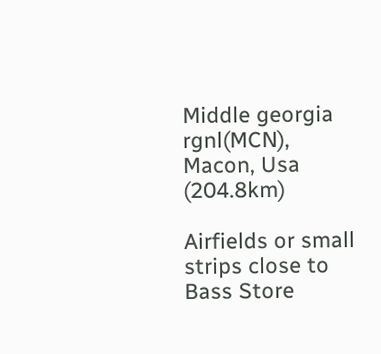Middle georgia rgnl(MCN), Macon, Usa (204.8km)

Airfields or small strips close to Bass Store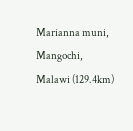Marianna muni, Mangochi, Malawi (129.4km)